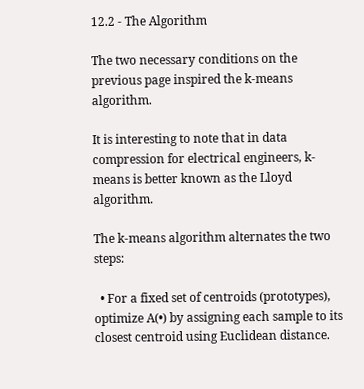12.2 - The Algorithm

The two necessary conditions on the previous page inspired the k-means algorithm.

It is interesting to note that in data compression for electrical engineers, k-means is better known as the Lloyd algorithm.

The k-means algorithm alternates the two steps:

  • For a fixed set of centroids (prototypes), optimize A(•) by assigning each sample to its closest centroid using Euclidean distance.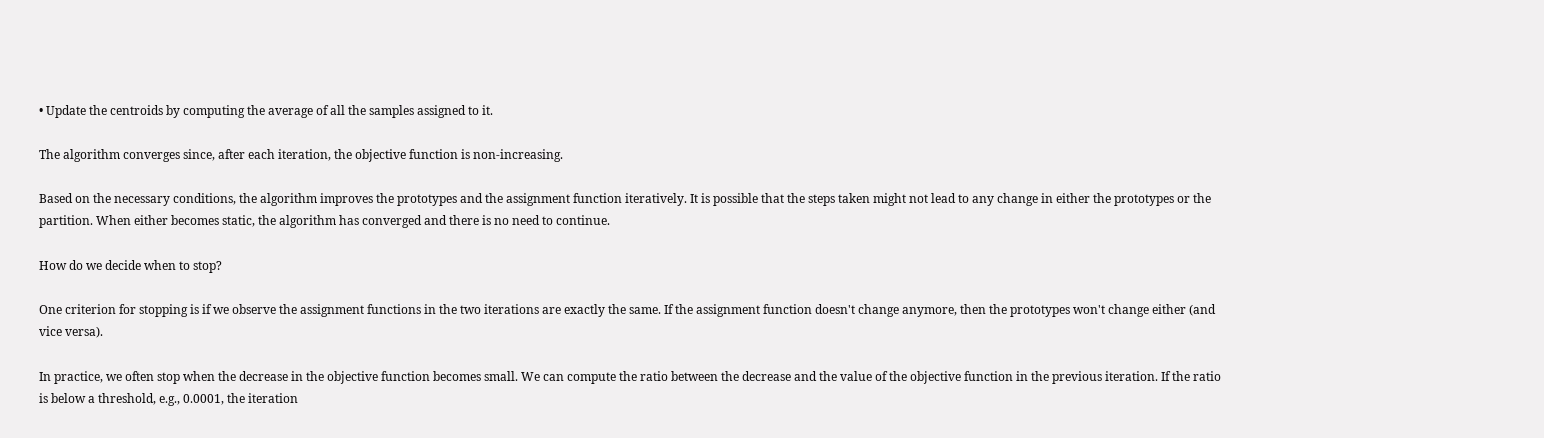• Update the centroids by computing the average of all the samples assigned to it.

The algorithm converges since, after each iteration, the objective function is non-increasing.

Based on the necessary conditions, the algorithm improves the prototypes and the assignment function iteratively. It is possible that the steps taken might not lead to any change in either the prototypes or the partition. When either becomes static, the algorithm has converged and there is no need to continue.

How do we decide when to stop?

One criterion for stopping is if we observe the assignment functions in the two iterations are exactly the same. If the assignment function doesn't change anymore, then the prototypes won't change either (and vice versa).

In practice, we often stop when the decrease in the objective function becomes small. We can compute the ratio between the decrease and the value of the objective function in the previous iteration. If the ratio is below a threshold, e.g., 0.0001, the iteration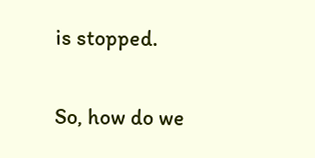is stopped.

So, how do we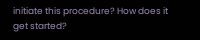initiate this procedure? How does it get started?